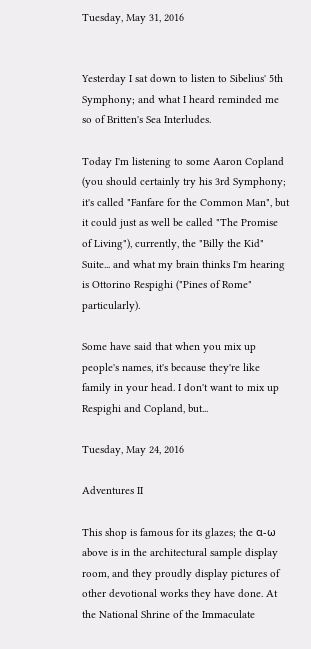Tuesday, May 31, 2016


Yesterday I sat down to listen to Sibelius' 5th Symphony; and what I heard reminded me so of Britten's Sea Interludes.

Today I'm listening to some Aaron Copland (you should certainly try his 3rd Symphony; it's called "Fanfare for the Common Man", but it could just as well be called "The Promise of Living"), currently, the "Billy the Kid" Suite... and what my brain thinks I'm hearing is Ottorino Respighi ("Pines of Rome" particularly).

Some have said that when you mix up people's names, it's because they're like family in your head. I don't want to mix up Respighi and Copland, but...

Tuesday, May 24, 2016

Adventures II

This shop is famous for its glazes; the α-ω above is in the architectural sample display room, and they proudly display pictures of other devotional works they have done. At the National Shrine of the Immaculate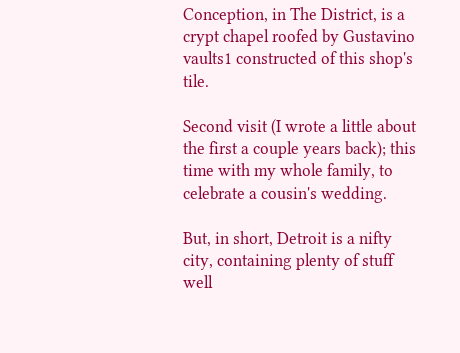Conception, in The District, is a crypt chapel roofed by Gustavino vaults1 constructed of this shop's tile.

Second visit (I wrote a little about the first a couple years back); this time with my whole family, to celebrate a cousin's wedding.

But, in short, Detroit is a nifty city, containing plenty of stuff well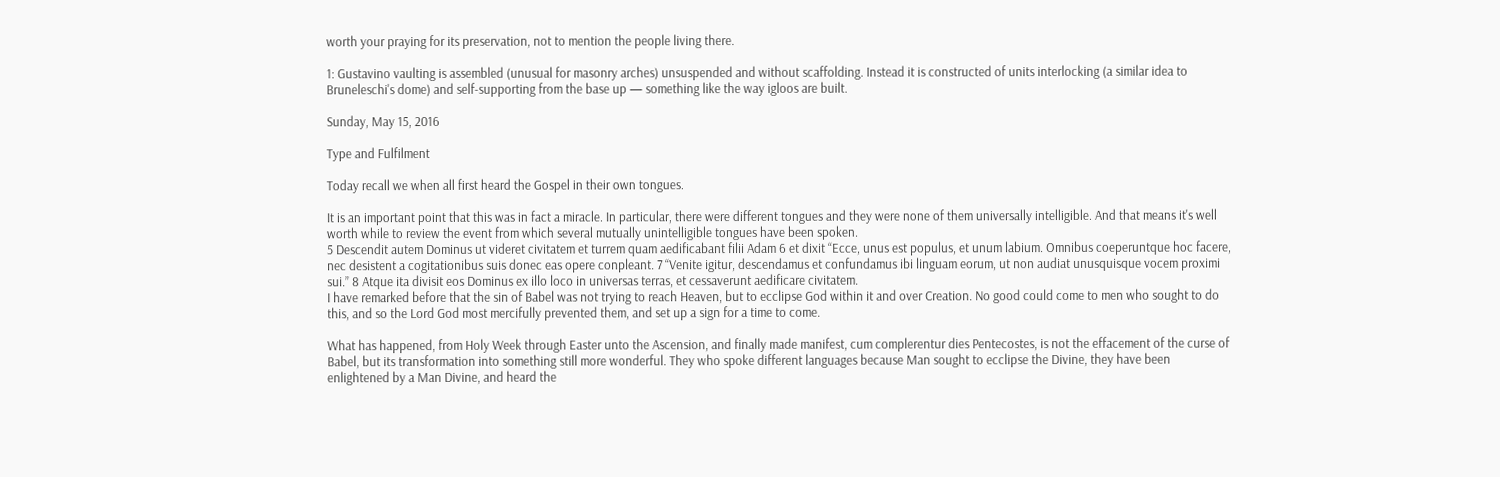worth your praying for its preservation, not to mention the people living there.

1: Gustavino vaulting is assembled (unusual for masonry arches) unsuspended and without scaffolding. Instead it is constructed of units interlocking (a similar idea to Bruneleschi's dome) and self-supporting from the base up — something like the way igloos are built.

Sunday, May 15, 2016

Type and Fulfilment

Today recall we when all first heard the Gospel in their own tongues.

It is an important point that this was in fact a miracle. In particular, there were different tongues and they were none of them universally intelligible. And that means it's well worth while to review the event from which several mutually unintelligible tongues have been spoken.
5 Descendit autem Dominus ut videret civitatem et turrem quam aedificabant filii Adam 6 et dixit “Ecce, unus est populus, et unum labium. Omnibus coeperuntque hoc facere, nec desistent a cogitationibus suis donec eas opere conpleant. 7 “Venite igitur, descendamus et confundamus ibi linguam eorum, ut non audiat unusquisque vocem proximi sui.” 8 Atque ita divisit eos Dominus ex illo loco in universas terras, et cessaverunt aedificare civitatem.
I have remarked before that the sin of Babel was not trying to reach Heaven, but to ecclipse God within it and over Creation. No good could come to men who sought to do this, and so the Lord God most mercifully prevented them, and set up a sign for a time to come.

What has happened, from Holy Week through Easter unto the Ascension, and finally made manifest, cum complerentur dies Pentecostes, is not the effacement of the curse of Babel, but its transformation into something still more wonderful. They who spoke different languages because Man sought to ecclipse the Divine, they have been enlightened by a Man Divine, and heard the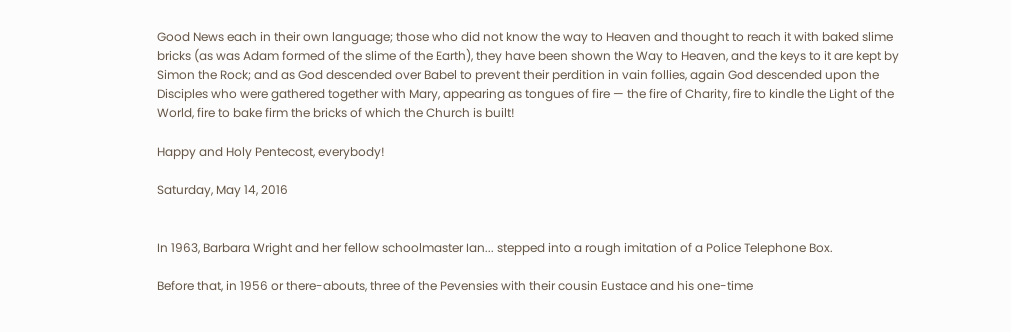Good News each in their own language; those who did not know the way to Heaven and thought to reach it with baked slime bricks (as was Adam formed of the slime of the Earth), they have been shown the Way to Heaven, and the keys to it are kept by Simon the Rock; and as God descended over Babel to prevent their perdition in vain follies, again God descended upon the Disciples who were gathered together with Mary, appearing as tongues of fire — the fire of Charity, fire to kindle the Light of the World, fire to bake firm the bricks of which the Church is built!

Happy and Holy Pentecost, everybody!

Saturday, May 14, 2016


In 1963, Barbara Wright and her fellow schoolmaster Ian... stepped into a rough imitation of a Police Telephone Box.

Before that, in 1956 or there-abouts, three of the Pevensies with their cousin Eustace and his one-time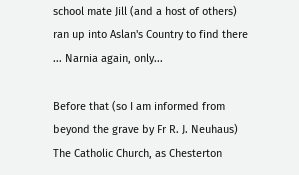school mate Jill (and a host of others) ran up into Aslan's Country to find there ... Narnia again, only...

Before that (so I am informed from beyond the grave by Fr R. J. Neuhaus)
The Catholic Church, as Chesterton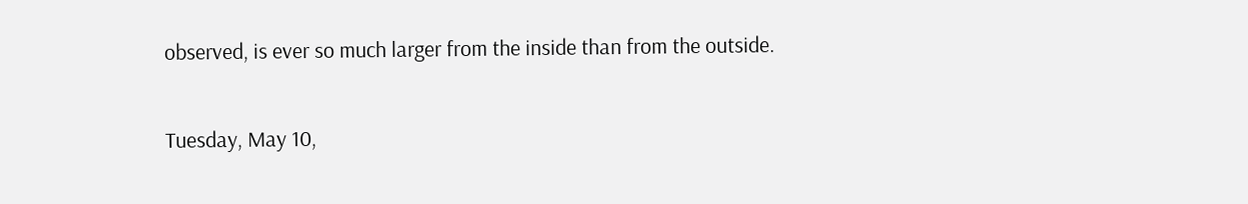observed, is ever so much larger from the inside than from the outside.

Tuesday, May 10,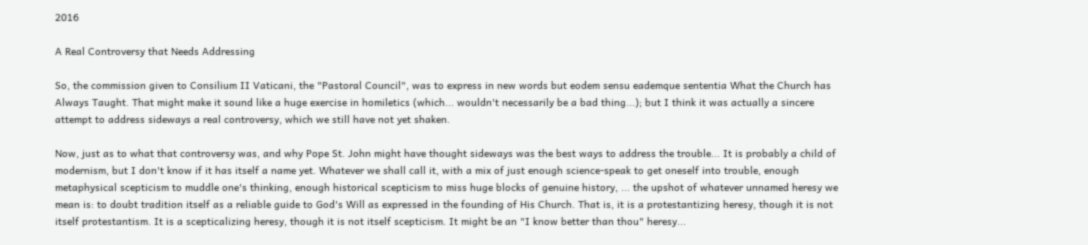2016

A Real Controversy that Needs Addressing

So, the commission given to Consilium II Vaticani, the "Pastoral Council", was to express in new words but eodem sensu eademque sententia What the Church has Always Taught. That might make it sound like a huge exercise in homiletics (which... wouldn't necessarily be a bad thing...); but I think it was actually a sincere attempt to address sideways a real controversy, which we still have not yet shaken.

Now, just as to what that controversy was, and why Pope St. John might have thought sideways was the best ways to address the trouble... It is probably a child of modernism, but I don't know if it has itself a name yet. Whatever we shall call it, with a mix of just enough science-speak to get oneself into trouble, enough metaphysical scepticism to muddle one's thinking, enough historical scepticism to miss huge blocks of genuine history, ... the upshot of whatever unnamed heresy we mean is: to doubt tradition itself as a reliable guide to God's Will as expressed in the founding of His Church. That is, it is a protestantizing heresy, though it is not itself protestantism. It is a scepticalizing heresy, though it is not itself scepticism. It might be an "I know better than thou" heresy...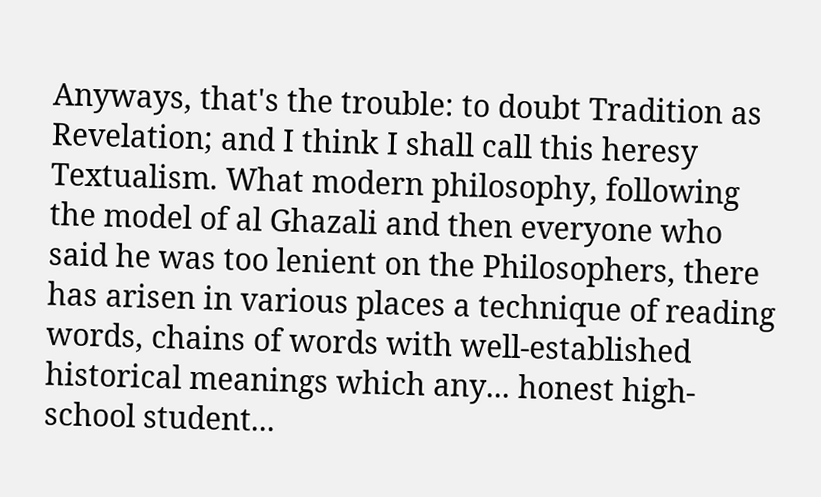Anyways, that's the trouble: to doubt Tradition as Revelation; and I think I shall call this heresy Textualism. What modern philosophy, following the model of al Ghazali and then everyone who said he was too lenient on the Philosophers, there has arisen in various places a technique of reading words, chains of words with well-established historical meanings which any... honest high-school student...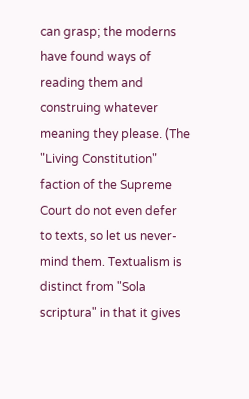can grasp; the moderns have found ways of reading them and construing whatever meaning they please. (The "Living Constitution" faction of the Supreme Court do not even defer to texts, so let us never-mind them. Textualism is distinct from "Sola scriptura" in that it gives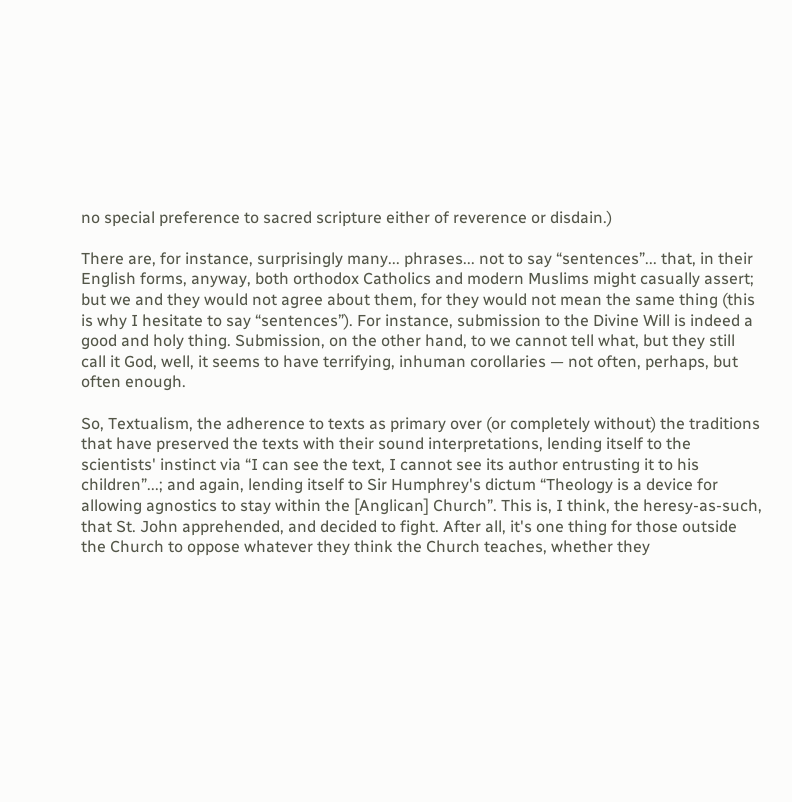no special preference to sacred scripture either of reverence or disdain.)

There are, for instance, surprisingly many... phrases... not to say “sentences”... that, in their English forms, anyway, both orthodox Catholics and modern Muslims might casually assert; but we and they would not agree about them, for they would not mean the same thing (this is why I hesitate to say “sentences”). For instance, submission to the Divine Will is indeed a good and holy thing. Submission, on the other hand, to we cannot tell what, but they still call it God, well, it seems to have terrifying, inhuman corollaries — not often, perhaps, but often enough.

So, Textualism, the adherence to texts as primary over (or completely without) the traditions that have preserved the texts with their sound interpretations, lending itself to the scientists' instinct via “I can see the text, I cannot see its author entrusting it to his children”...; and again, lending itself to Sir Humphrey's dictum “Theology is a device for allowing agnostics to stay within the [Anglican] Church”. This is, I think, the heresy-as-such, that St. John apprehended, and decided to fight. After all, it's one thing for those outside the Church to oppose whatever they think the Church teaches, whether they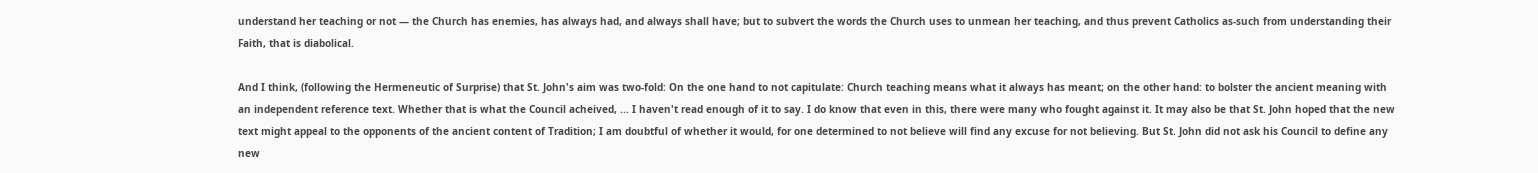understand her teaching or not — the Church has enemies, has always had, and always shall have; but to subvert the words the Church uses to unmean her teaching, and thus prevent Catholics as-such from understanding their Faith, that is diabolical.

And I think, (following the Hermeneutic of Surprise) that St. John's aim was two-fold: On the one hand to not capitulate: Church teaching means what it always has meant; on the other hand: to bolster the ancient meaning with an independent reference text. Whether that is what the Council acheived, ... I haven't read enough of it to say. I do know that even in this, there were many who fought against it. It may also be that St. John hoped that the new text might appeal to the opponents of the ancient content of Tradition; I am doubtful of whether it would, for one determined to not believe will find any excuse for not believing. But St. John did not ask his Council to define any new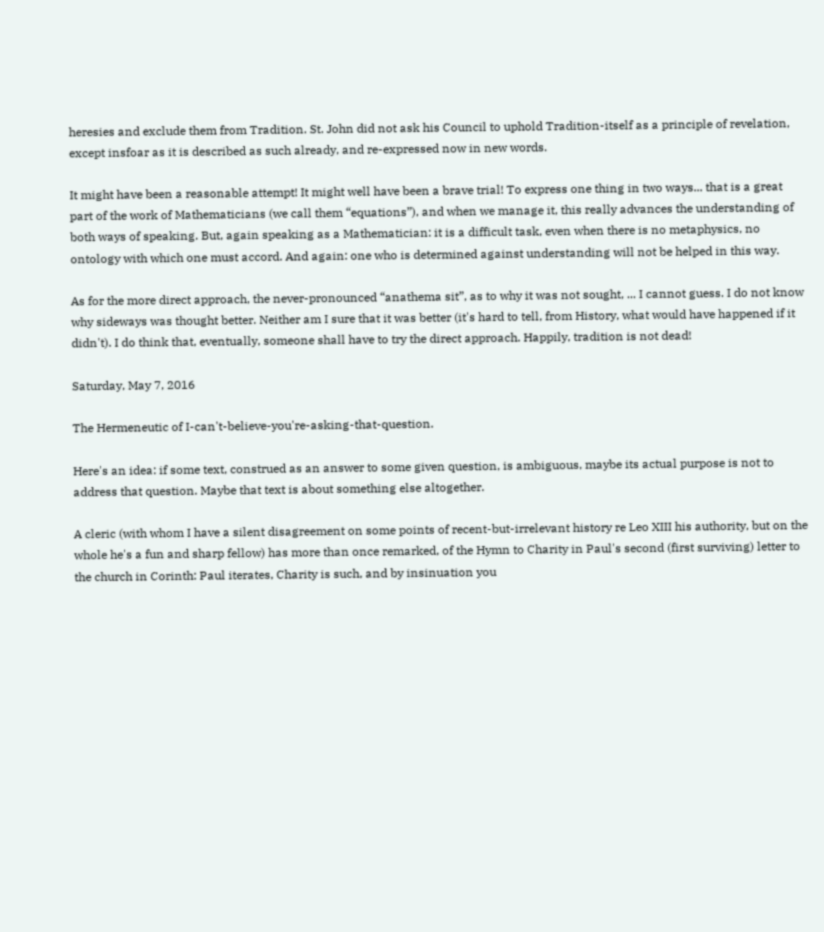heresies and exclude them from Tradition. St. John did not ask his Council to uphold Tradition-itself as a principle of revelation, except insfoar as it is described as such already, and re-expressed now in new words.

It might have been a reasonable attempt! It might well have been a brave trial! To express one thing in two ways... that is a great part of the work of Mathematicians (we call them “equations”), and when we manage it, this really advances the understanding of both ways of speaking. But, again speaking as a Mathematician: it is a difficult task, even when there is no metaphysics, no ontology with which one must accord. And again: one who is determined against understanding will not be helped in this way.

As for the more direct approach, the never-pronounced “anathema sit”, as to why it was not sought, ... I cannot guess. I do not know why sideways was thought better. Neither am I sure that it was better (it's hard to tell, from History, what would have happened if it didn't). I do think that, eventually, someone shall have to try the direct approach. Happily, tradition is not dead!

Saturday, May 7, 2016

The Hermeneutic of I-can't-believe-you're-asking-that-question.

Here's an idea: if some text, construed as an answer to some given question, is ambiguous, maybe its actual purpose is not to address that question. Maybe that text is about something else altogether.

A cleric (with whom I have a silent disagreement on some points of recent-but-irrelevant history re Leo XIII his authority, but on the whole he's a fun and sharp fellow) has more than once remarked, of the Hymn to Charity in Paul's second (first surviving) letter to the church in Corinth: Paul iterates, Charity is such, and by insinuation you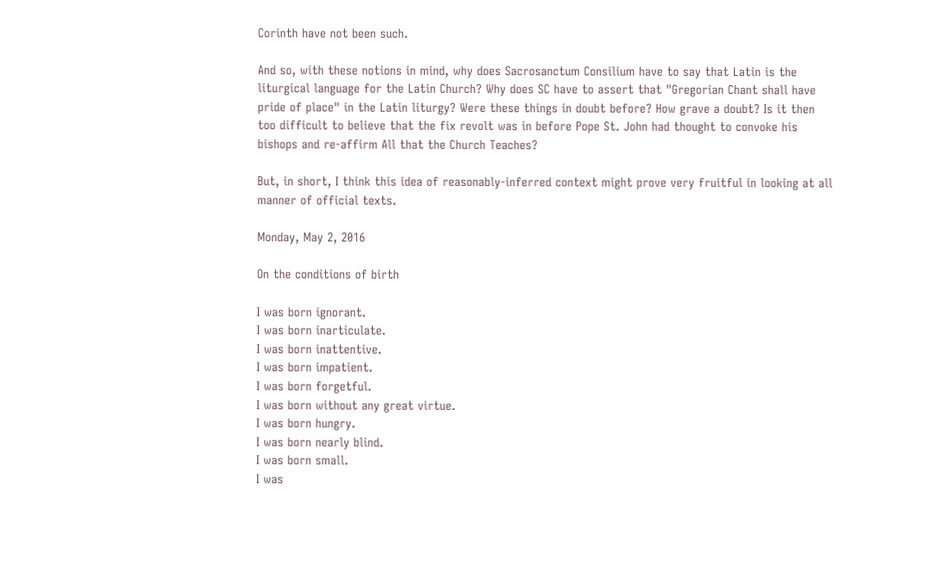Corinth have not been such.

And so, with these notions in mind, why does Sacrosanctum Consilium have to say that Latin is the liturgical language for the Latin Church? Why does SC have to assert that "Gregorian Chant shall have pride of place" in the Latin liturgy? Were these things in doubt before? How grave a doubt? Is it then too difficult to believe that the fix revolt was in before Pope St. John had thought to convoke his bishops and re-affirm All that the Church Teaches?

But, in short, I think this idea of reasonably-inferred context might prove very fruitful in looking at all manner of official texts.

Monday, May 2, 2016

On the conditions of birth

I was born ignorant.
I was born inarticulate.
I was born inattentive.
I was born impatient.
I was born forgetful.
I was born without any great virtue.
I was born hungry.
I was born nearly blind.
I was born small.
I was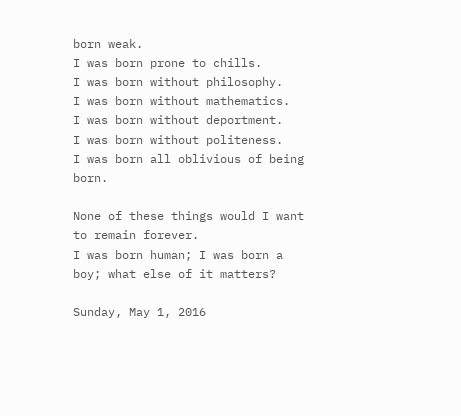born weak.
I was born prone to chills.
I was born without philosophy.
I was born without mathematics.
I was born without deportment.
I was born without politeness.
I was born all oblivious of being born.

None of these things would I want to remain forever.
I was born human; I was born a boy; what else of it matters?

Sunday, May 1, 2016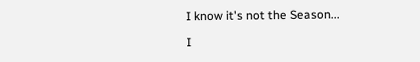I know it's not the Season...

I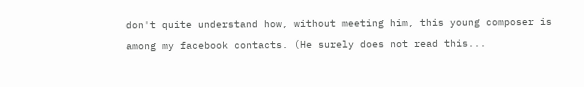don't quite understand how, without meeting him, this young composer is among my facebook contacts. (He surely does not read this...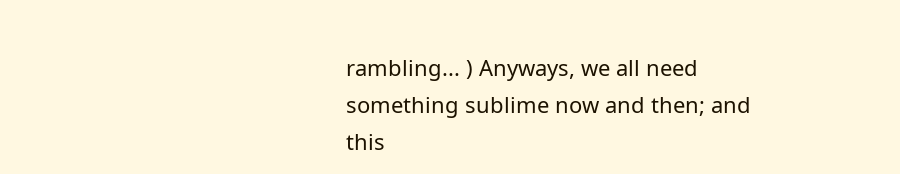rambling... ) Anyways, we all need something sublime now and then; and this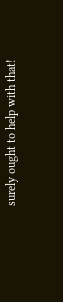surely ought to help with that!